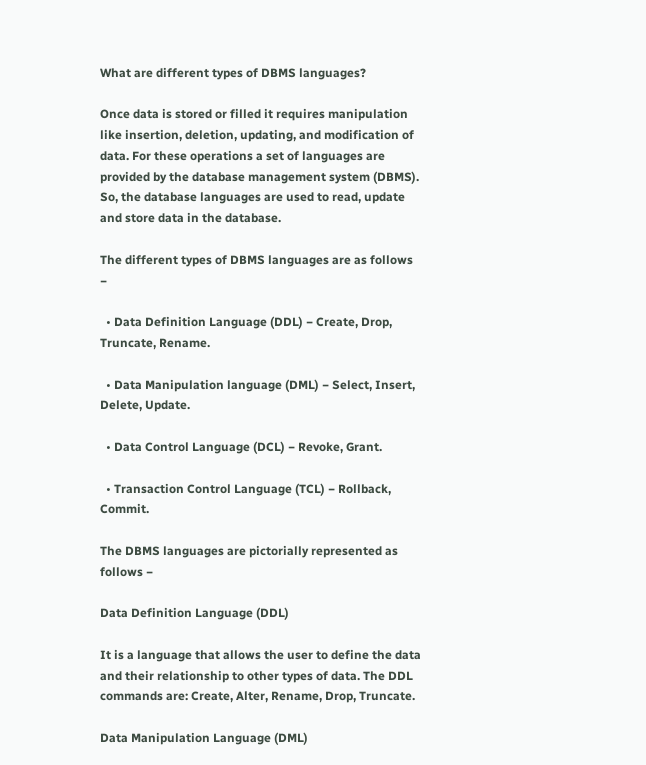What are different types of DBMS languages?

Once data is stored or filled it requires manipulation like insertion, deletion, updating, and modification of data. For these operations a set of languages are provided by the database management system (DBMS). So, the database languages are used to read, update and store data in the database.

The different types of DBMS languages are as follows −

  • Data Definition Language (DDL) − Create, Drop, Truncate, Rename.

  • Data Manipulation language (DML) − Select, Insert, Delete, Update.

  • Data Control Language (DCL) − Revoke, Grant.

  • Transaction Control Language (TCL) − Rollback, Commit.

The DBMS languages are pictorially represented as follows −

Data Definition Language (DDL)

It is a language that allows the user to define the data and their relationship to other types of data. The DDL commands are: Create, Alter, Rename, Drop, Truncate.

Data Manipulation Language (DML)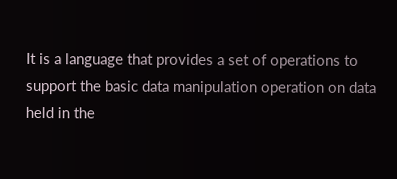It is a language that provides a set of operations to support the basic data manipulation operation on data held in the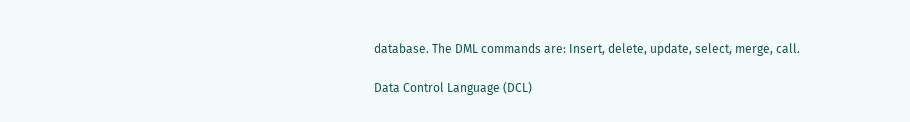database. The DML commands are: Insert, delete, update, select, merge, call.

Data Control Language (DCL)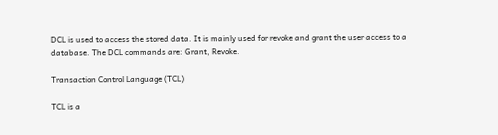DCL is used to access the stored data. It is mainly used for revoke and grant the user access to a database. The DCL commands are: Grant, Revoke.

Transaction Control Language (TCL)

TCL is a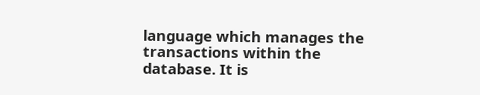language which manages the transactions within the database. It is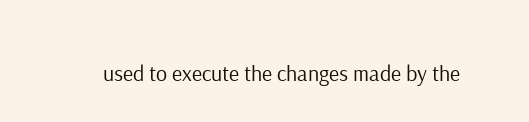used to execute the changes made by the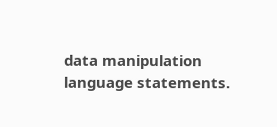data manipulation language statements.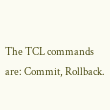The TCL commands are: Commit, Rollback.